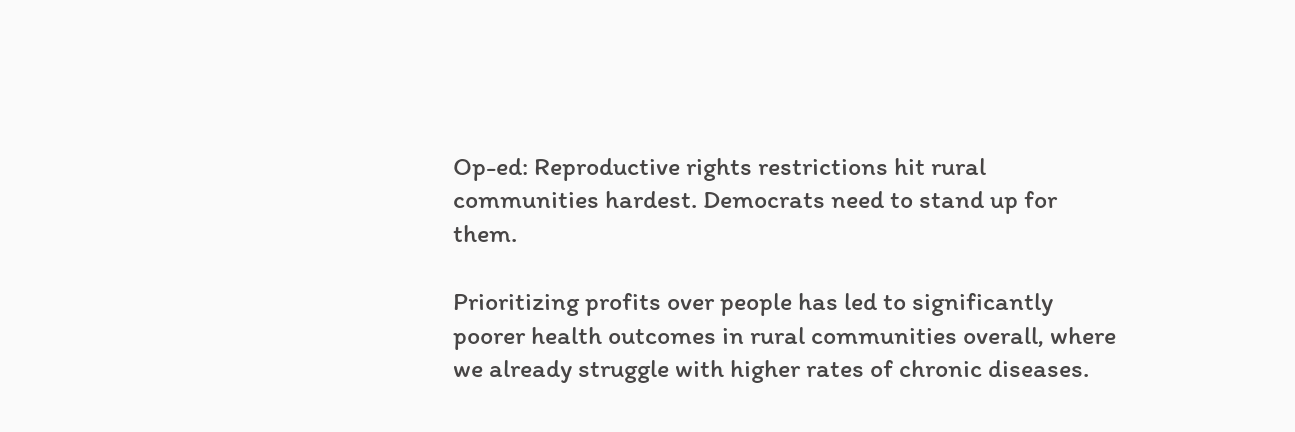Op-ed: Reproductive rights restrictions hit rural communities hardest. Democrats need to stand up for them.

Prioritizing profits over people has led to significantly poorer health outcomes in rural communities overall, where we already struggle with higher rates of chronic diseases.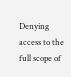Denying access to the full scope of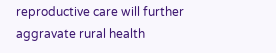reproductive care will further aggravate rural health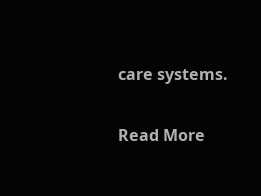care systems.

Read More